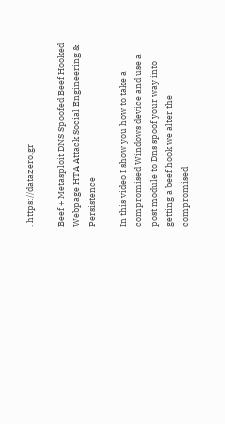. https://datazero.gr

Beef + Metasploit DNS Spoofed Beef Hooked Webpage HTA Attack Social Engineering & Persistence

In this video I show you how to take a compromised Windows device and use a post module to Dns spoof your way into getting a beef hook we alter the compromised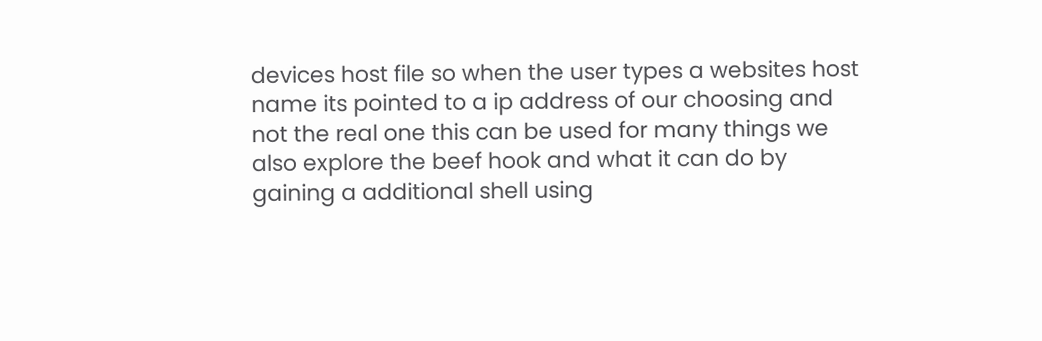devices host file so when the user types a websites host name its pointed to a ip address of our choosing and not the real one this can be used for many things we also explore the beef hook and what it can do by gaining a additional shell using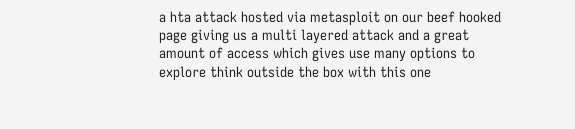a hta attack hosted via metasploit on our beef hooked page giving us a multi layered attack and a great amount of access which gives use many options to explore think outside the box with this one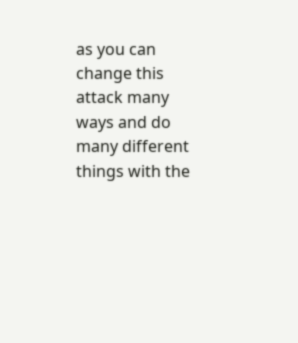as you can change this attack many ways and do many different things with the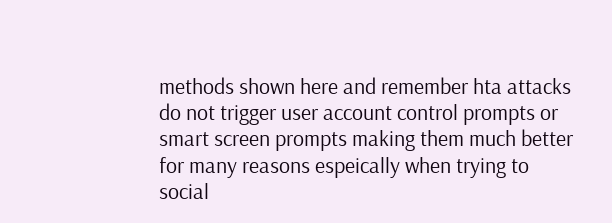methods shown here and remember hta attacks do not trigger user account control prompts or smart screen prompts making them much better for many reasons espeically when trying to social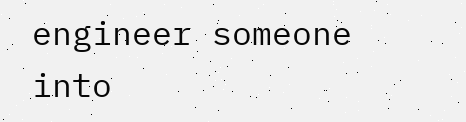engineer someone into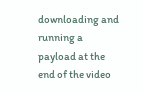downloading and running a payload at the end of the video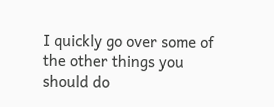I quickly go over some of the other things you should do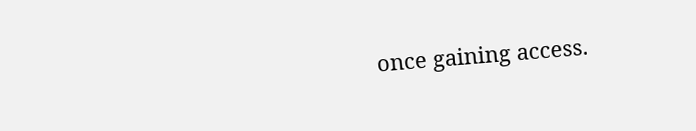once gaining access.